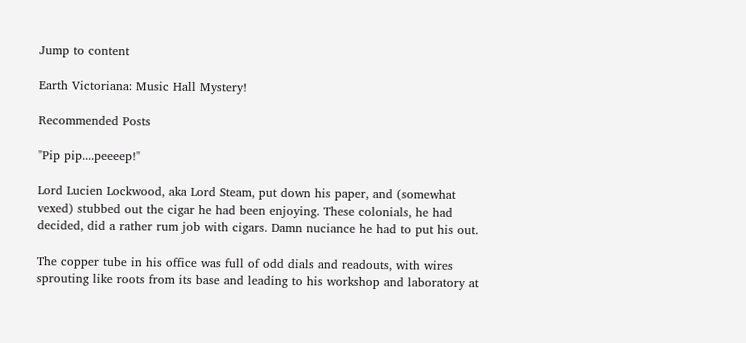Jump to content

Earth Victoriana: Music Hall Mystery!

Recommended Posts

"Pip pip....peeeep!"

Lord Lucien Lockwood, aka Lord Steam, put down his paper, and (somewhat vexed) stubbed out the cigar he had been enjoying. These colonials, he had decided, did a rather rum job with cigars. Damn nuciance he had to put his out.

The copper tube in his office was full of odd dials and readouts, with wires sprouting like roots from its base and leading to his workshop and laboratory at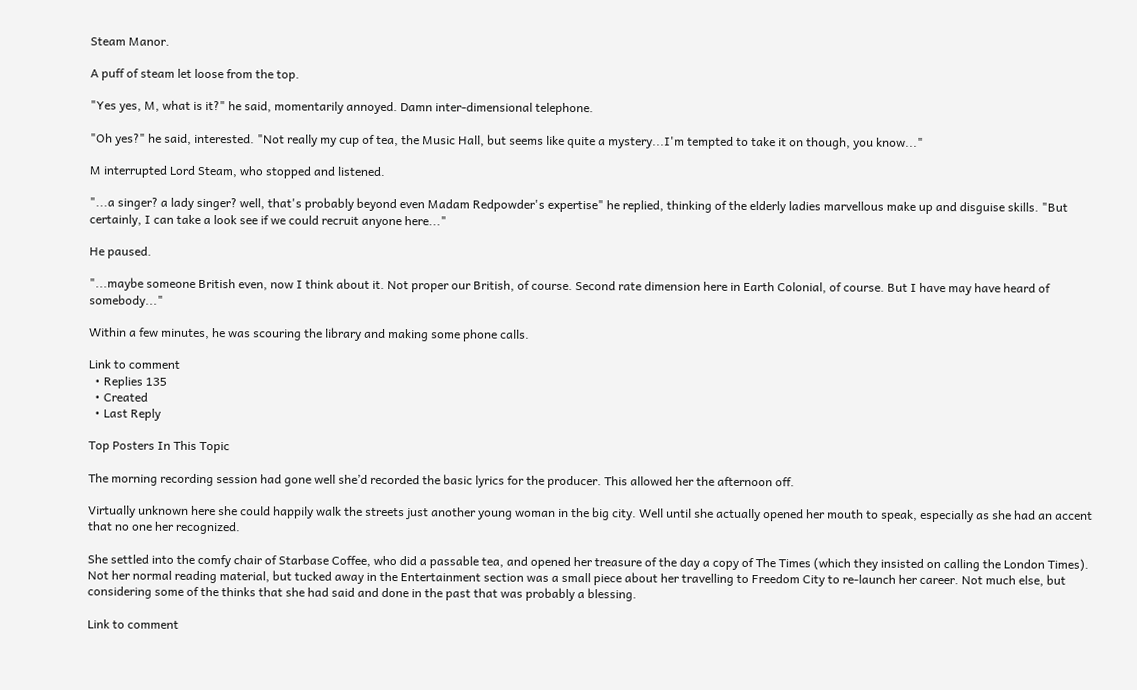Steam Manor.

A puff of steam let loose from the top.

"Yes yes, M, what is it?" he said, momentarily annoyed. Damn inter-dimensional telephone.

"Oh yes?" he said, interested. "Not really my cup of tea, the Music Hall, but seems like quite a mystery...I'm tempted to take it on though, you know..."

M interrupted Lord Steam, who stopped and listened.

"...a singer? a lady singer? well, that's probably beyond even Madam Redpowder's expertise" he replied, thinking of the elderly ladies marvellous make up and disguise skills. "But certainly, I can take a look see if we could recruit anyone here..."

He paused.

"...maybe someone British even, now I think about it. Not proper our British, of course. Second rate dimension here in Earth Colonial, of course. But I have may have heard of somebody..."

Within a few minutes, he was scouring the library and making some phone calls.

Link to comment
  • Replies 135
  • Created
  • Last Reply

Top Posters In This Topic

The morning recording session had gone well she’d recorded the basic lyrics for the producer. This allowed her the afternoon off.

Virtually unknown here she could happily walk the streets just another young woman in the big city. Well until she actually opened her mouth to speak, especially as she had an accent that no one her recognized.

She settled into the comfy chair of Starbase Coffee, who did a passable tea, and opened her treasure of the day a copy of The Times (which they insisted on calling the London Times). Not her normal reading material, but tucked away in the Entertainment section was a small piece about her travelling to Freedom City to re-launch her career. Not much else, but considering some of the thinks that she had said and done in the past that was probably a blessing.

Link to comment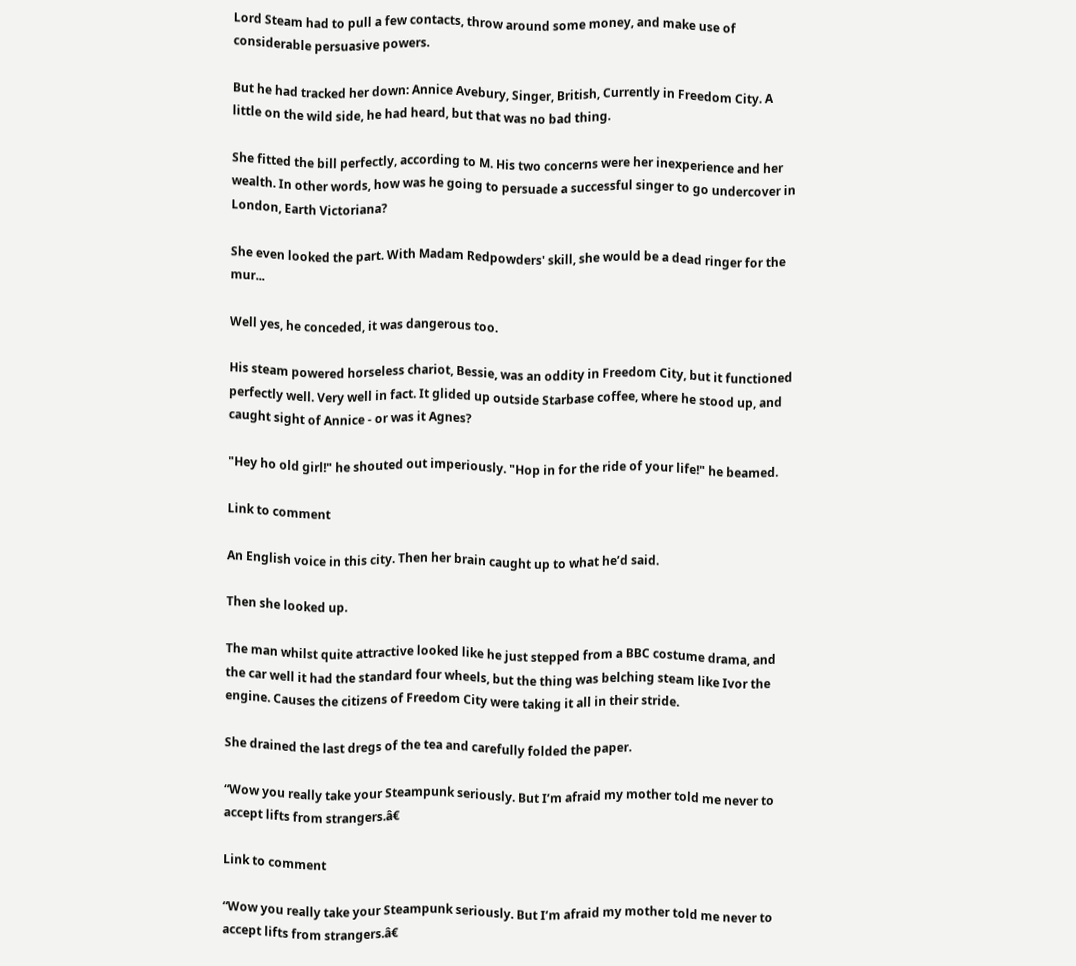Lord Steam had to pull a few contacts, throw around some money, and make use of considerable persuasive powers.

But he had tracked her down: Annice Avebury, Singer, British, Currently in Freedom City. A little on the wild side, he had heard, but that was no bad thing.

She fitted the bill perfectly, according to M. His two concerns were her inexperience and her wealth. In other words, how was he going to persuade a successful singer to go undercover in London, Earth Victoriana?

She even looked the part. With Madam Redpowders' skill, she would be a dead ringer for the mur...

Well yes, he conceded, it was dangerous too.

His steam powered horseless chariot, Bessie, was an oddity in Freedom City, but it functioned perfectly well. Very well in fact. It glided up outside Starbase coffee, where he stood up, and caught sight of Annice - or was it Agnes?

"Hey ho old girl!" he shouted out imperiously. "Hop in for the ride of your life!" he beamed.

Link to comment

An English voice in this city. Then her brain caught up to what he’d said.

Then she looked up.

The man whilst quite attractive looked like he just stepped from a BBC costume drama, and the car well it had the standard four wheels, but the thing was belching steam like Ivor the engine. Causes the citizens of Freedom City were taking it all in their stride.

She drained the last dregs of the tea and carefully folded the paper.

“Wow you really take your Steampunk seriously. But I’m afraid my mother told me never to accept lifts from strangers.â€

Link to comment

“Wow you really take your Steampunk seriously. But I’m afraid my mother told me never to accept lifts from strangers.â€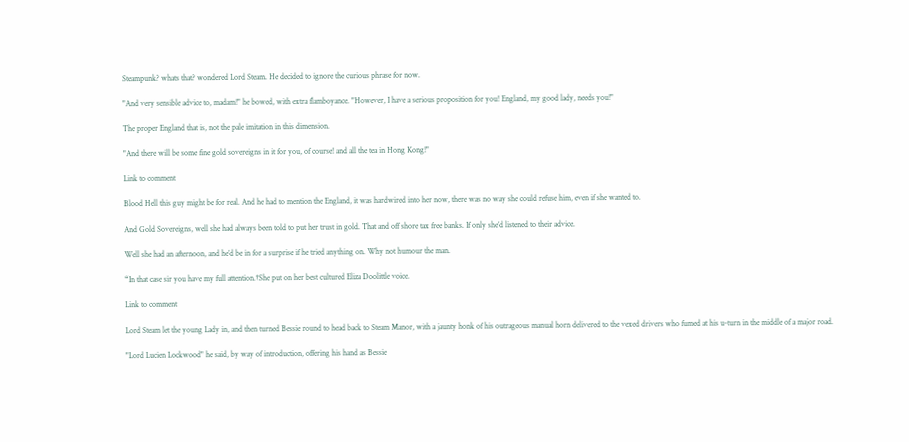Steampunk? whats that? wondered Lord Steam. He decided to ignore the curious phrase for now.

"And very sensible advice to, madam!" he bowed, with extra flamboyance. "However, I have a serious proposition for you! England, my good lady, needs you!"

The proper England that is, not the pale imitation in this dimension.

"And there will be some fine gold sovereigns in it for you, of course! and all the tea in Hong Kong!"

Link to comment

Blood Hell this guy might be for real. And he had to mention the England, it was hardwired into her now, there was no way she could refuse him, even if she wanted to.

And Gold Sovereigns, well she had always been told to put her trust in gold. That and off shore tax free banks. If only she’d listened to their advice.

Well she had an afternoon, and he’d be in for a surprise if he tried anything on. Why not humour the man.

“In that case sir you have my full attention.†She put on her best cultured Eliza Doolittle voice.

Link to comment

Lord Steam let the young Lady in, and then turned Bessie round to head back to Steam Manor, with a jaunty honk of his outrageous manual horn delivered to the vexed drivers who fumed at his u-turn in the middle of a major road.

"Lord Lucien Lockwood" he said, by way of introduction, offering his hand as Bessie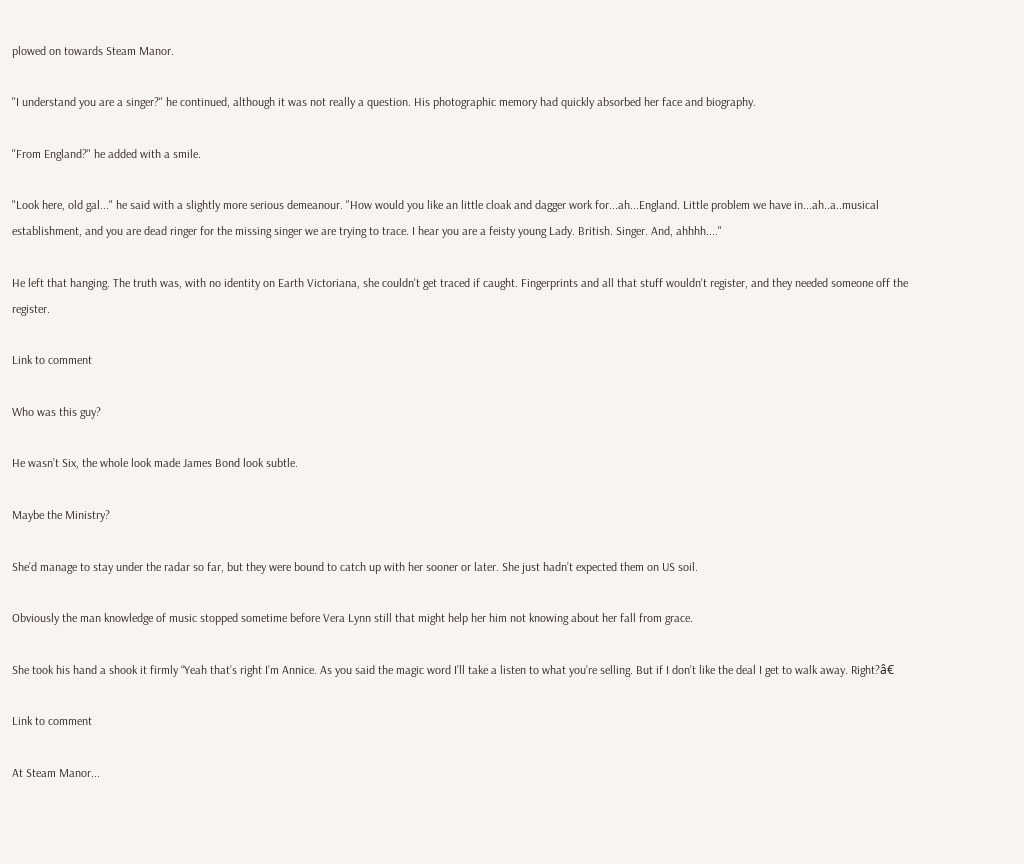plowed on towards Steam Manor.

"I understand you are a singer?" he continued, although it was not really a question. His photographic memory had quickly absorbed her face and biography.

"From England?" he added with a smile.

"Look here, old gal..." he said with a slightly more serious demeanour. "How would you like an little cloak and dagger work for...ah...England. Little problem we have in...ah..a..musical establishment, and you are dead ringer for the missing singer we are trying to trace. I hear you are a feisty young Lady. British. Singer. And, ahhhh...."

He left that hanging. The truth was, with no identity on Earth Victoriana, she couldn't get traced if caught. Fingerprints and all that stuff wouldn't register, and they needed someone off the register.

Link to comment

Who was this guy?

He wasn’t Six, the whole look made James Bond look subtle.

Maybe the Ministry?

She’d manage to stay under the radar so far, but they were bound to catch up with her sooner or later. She just hadn’t expected them on US soil.

Obviously the man knowledge of music stopped sometime before Vera Lynn still that might help her him not knowing about her fall from grace.

She took his hand a shook it firmly “Yeah that’s right I’m Annice. As you said the magic word I’ll take a listen to what you’re selling. But if I don’t like the deal I get to walk away. Right?â€

Link to comment

At Steam Manor...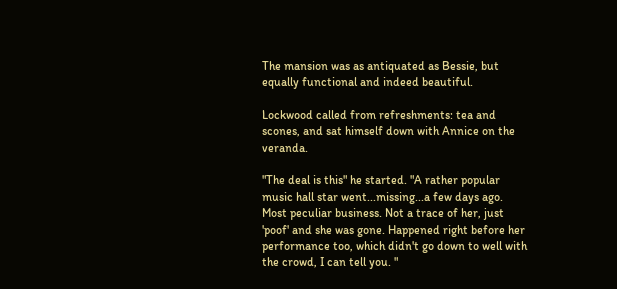The mansion was as antiquated as Bessie, but equally functional and indeed beautiful.

Lockwood called from refreshments: tea and scones, and sat himself down with Annice on the veranda.

"The deal is this" he started. "A rather popular music hall star went...missing...a few days ago. Most peculiar business. Not a trace of her, just 'poof' and she was gone. Happened right before her performance too, which didn't go down to well with the crowd, I can tell you. "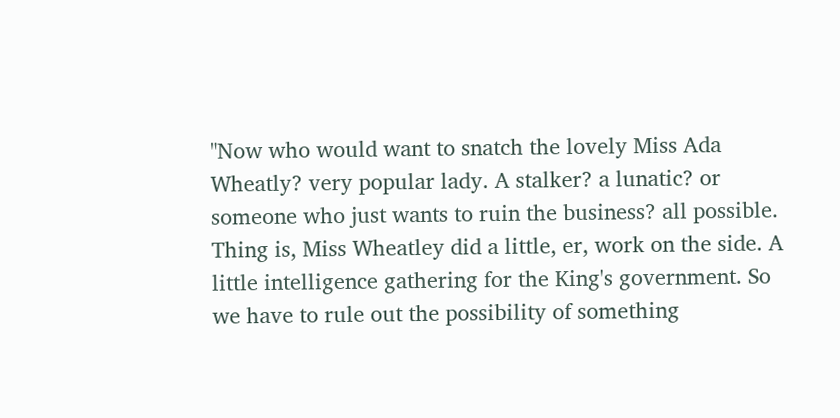"Now who would want to snatch the lovely Miss Ada Wheatly? very popular lady. A stalker? a lunatic? or someone who just wants to ruin the business? all possible. Thing is, Miss Wheatley did a little, er, work on the side. A little intelligence gathering for the King's government. So we have to rule out the possibility of something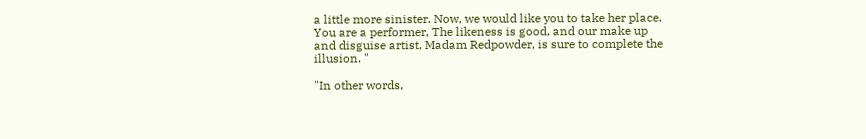a little more sinister. Now, we would like you to take her place. You are a performer, The likeness is good, and our make up and disguise artist, Madam Redpowder, is sure to complete the illusion. "

"In other words,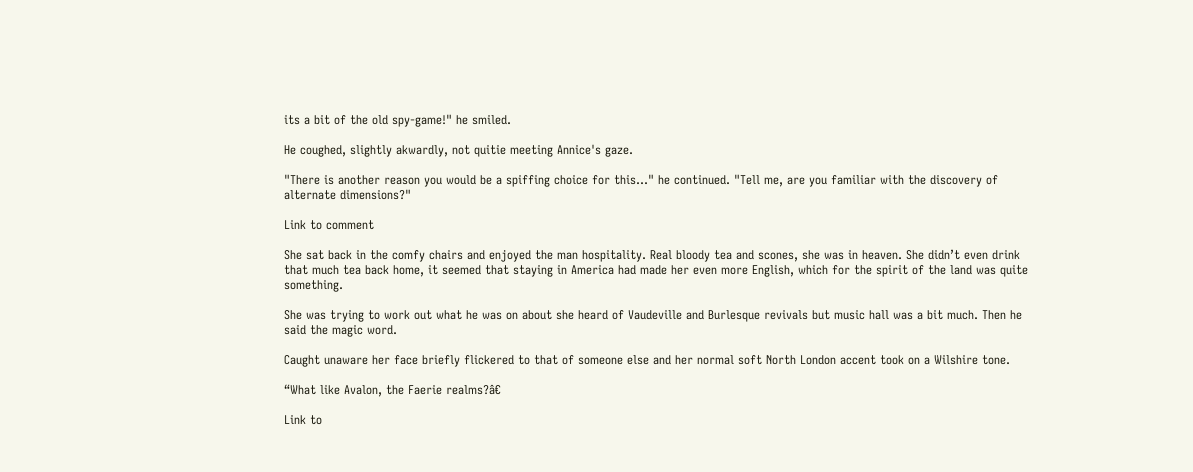its a bit of the old spy-game!" he smiled.

He coughed, slightly akwardly, not quitie meeting Annice's gaze.

"There is another reason you would be a spiffing choice for this..." he continued. "Tell me, are you familiar with the discovery of alternate dimensions?"

Link to comment

She sat back in the comfy chairs and enjoyed the man hospitality. Real bloody tea and scones, she was in heaven. She didn’t even drink that much tea back home, it seemed that staying in America had made her even more English, which for the spirit of the land was quite something.

She was trying to work out what he was on about she heard of Vaudeville and Burlesque revivals but music hall was a bit much. Then he said the magic word.

Caught unaware her face briefly flickered to that of someone else and her normal soft North London accent took on a Wilshire tone.

“What like Avalon, the Faerie realms?â€

Link to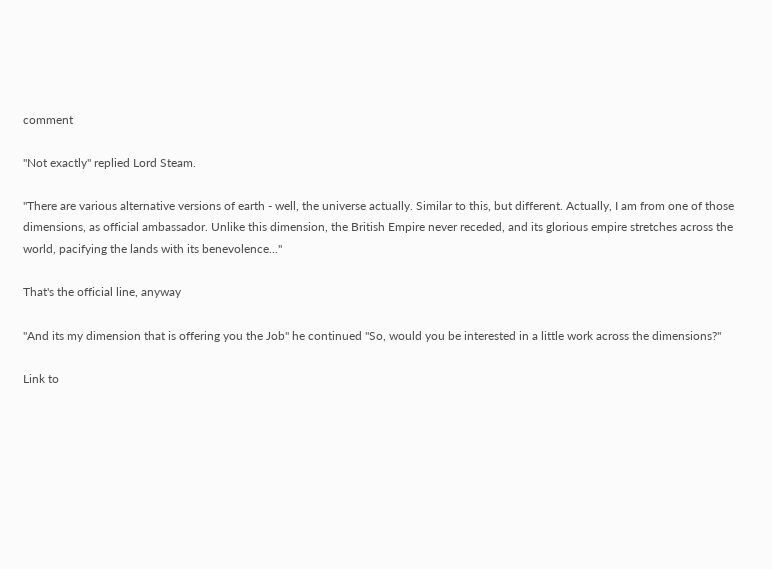comment

"Not exactly" replied Lord Steam.

"There are various alternative versions of earth - well, the universe actually. Similar to this, but different. Actually, I am from one of those dimensions, as official ambassador. Unlike this dimension, the British Empire never receded, and its glorious empire stretches across the world, pacifying the lands with its benevolence..."

That's the official line, anyway

"And its my dimension that is offering you the Job" he continued "So, would you be interested in a little work across the dimensions?"

Link to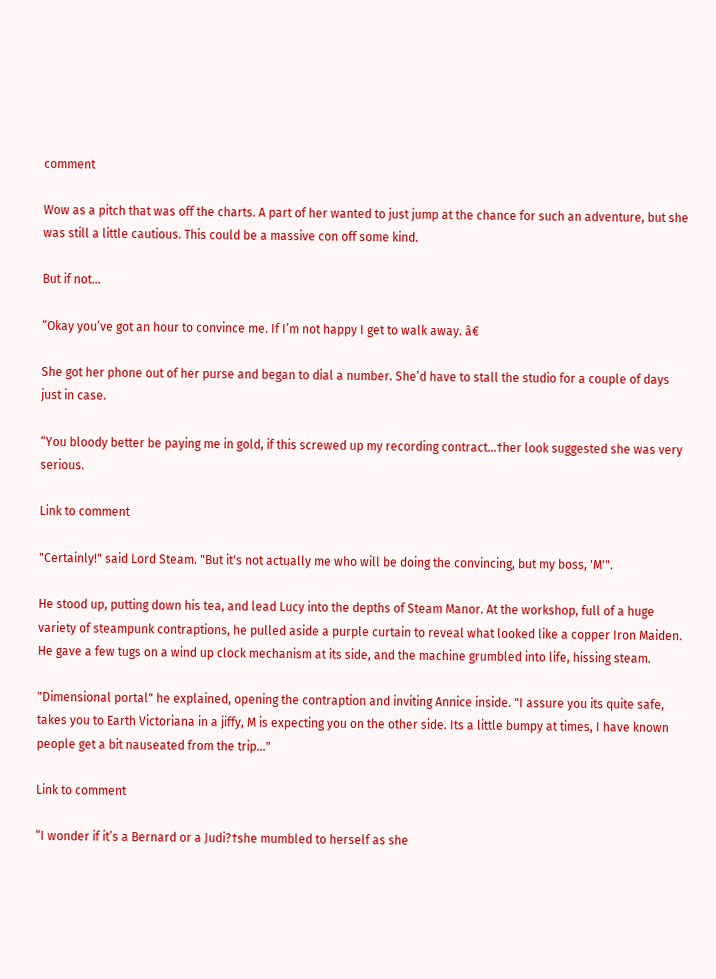comment

Wow as a pitch that was off the charts. A part of her wanted to just jump at the chance for such an adventure, but she was still a little cautious. This could be a massive con off some kind.

But if not…

“Okay you’ve got an hour to convince me. If I’m not happy I get to walk away. â€

She got her phone out of her purse and began to dial a number. She’d have to stall the studio for a couple of days just in case.

“You bloody better be paying me in gold, if this screwed up my recording contract…†her look suggested she was very serious.

Link to comment

"Certainly!" said Lord Steam. "But it's not actually me who will be doing the convincing, but my boss, 'M'".

He stood up, putting down his tea, and lead Lucy into the depths of Steam Manor. At the workshop, full of a huge variety of steampunk contraptions, he pulled aside a purple curtain to reveal what looked like a copper Iron Maiden. He gave a few tugs on a wind up clock mechanism at its side, and the machine grumbled into life, hissing steam.

"Dimensional portal" he explained, opening the contraption and inviting Annice inside. "I assure you its quite safe, takes you to Earth Victoriana in a jiffy, M is expecting you on the other side. Its a little bumpy at times, I have known people get a bit nauseated from the trip..."

Link to comment

“I wonder if it’s a Bernard or a Judi?†she mumbled to herself as she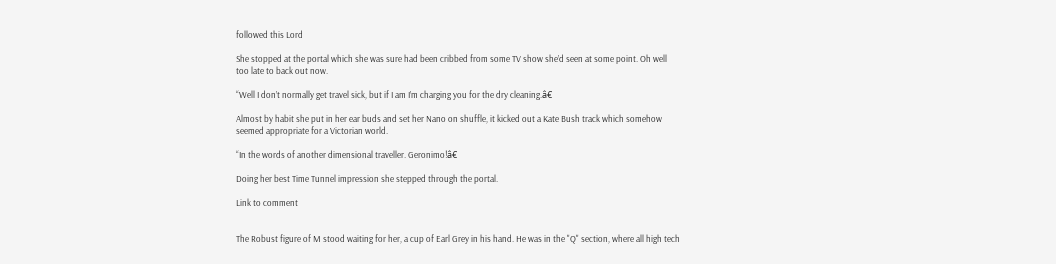followed this Lord

She stopped at the portal which she was sure had been cribbed from some TV show she’d seen at some point. Oh well too late to back out now.

“Well I don’t normally get travel sick, but if I am I’m charging you for the dry cleaning.â€

Almost by habit she put in her ear buds and set her Nano on shuffle, it kicked out a Kate Bush track which somehow seemed appropriate for a Victorian world.

“In the words of another dimensional traveller. Geronimo!â€

Doing her best Time Tunnel impression she stepped through the portal.

Link to comment


The Robust figure of M stood waiting for her, a cup of Earl Grey in his hand. He was in the "Q" section, where all high tech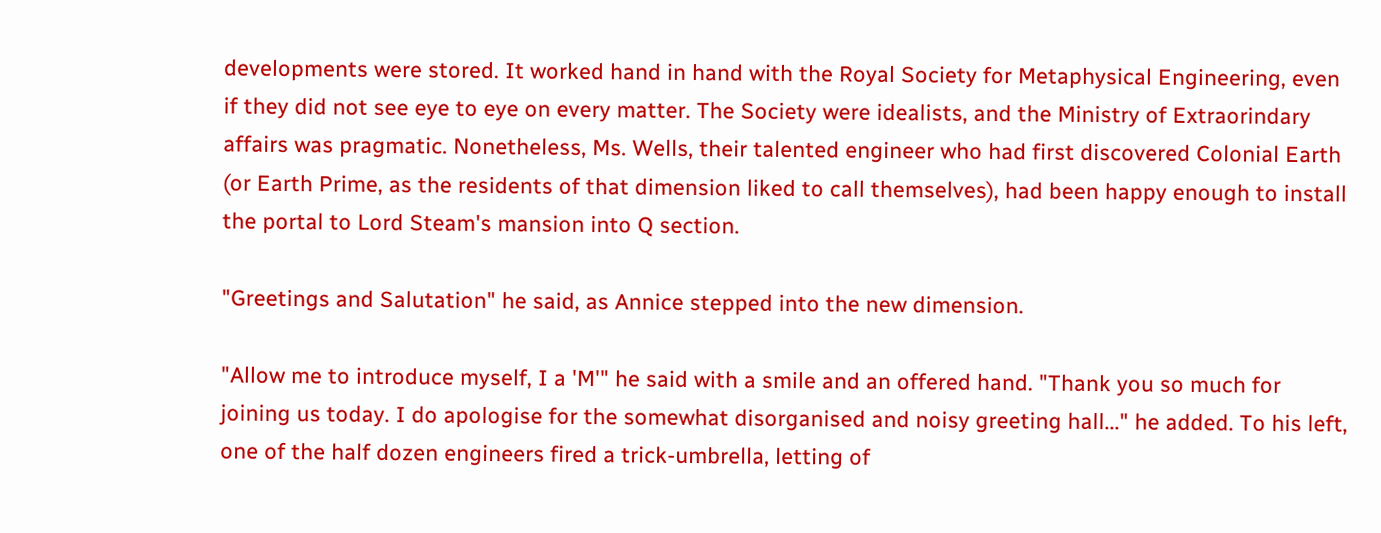developments were stored. It worked hand in hand with the Royal Society for Metaphysical Engineering, even if they did not see eye to eye on every matter. The Society were idealists, and the Ministry of Extraorindary affairs was pragmatic. Nonetheless, Ms. Wells, their talented engineer who had first discovered Colonial Earth (or Earth Prime, as the residents of that dimension liked to call themselves), had been happy enough to install the portal to Lord Steam's mansion into Q section.

"Greetings and Salutation" he said, as Annice stepped into the new dimension.

"Allow me to introduce myself, I a 'M'" he said with a smile and an offered hand. "Thank you so much for joining us today. I do apologise for the somewhat disorganised and noisy greeting hall..." he added. To his left, one of the half dozen engineers fired a trick-umbrella, letting of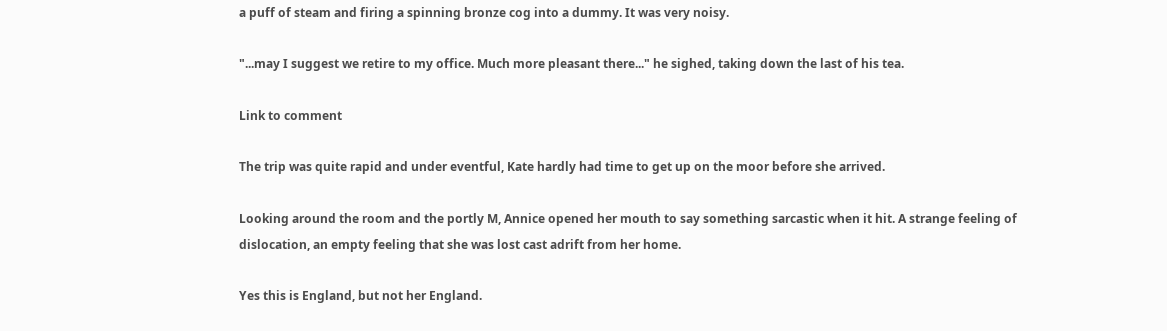a puff of steam and firing a spinning bronze cog into a dummy. It was very noisy.

"...may I suggest we retire to my office. Much more pleasant there..." he sighed, taking down the last of his tea.

Link to comment

The trip was quite rapid and under eventful, Kate hardly had time to get up on the moor before she arrived.

Looking around the room and the portly M, Annice opened her mouth to say something sarcastic when it hit. A strange feeling of dislocation, an empty feeling that she was lost cast adrift from her home.

Yes this is England, but not her England.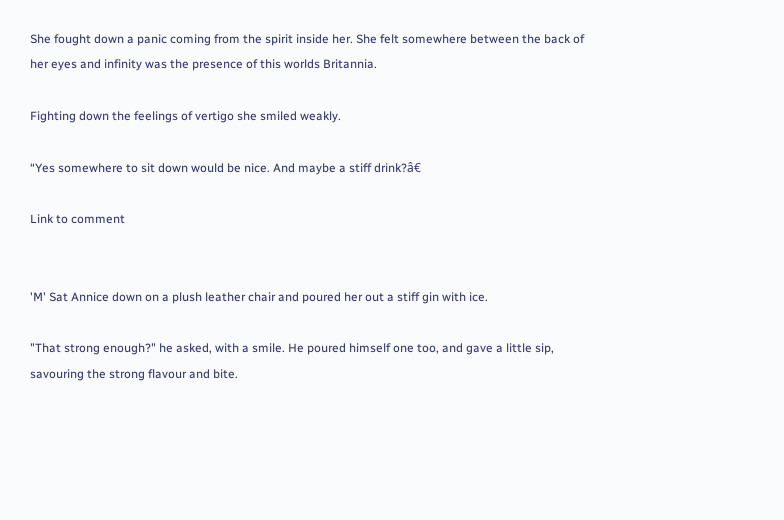She fought down a panic coming from the spirit inside her. She felt somewhere between the back of her eyes and infinity was the presence of this worlds Britannia.

Fighting down the feelings of vertigo she smiled weakly.

“Yes somewhere to sit down would be nice. And maybe a stiff drink?â€

Link to comment


'M' Sat Annice down on a plush leather chair and poured her out a stiff gin with ice.

"That strong enough?" he asked, with a smile. He poured himself one too, and gave a little sip, savouring the strong flavour and bite.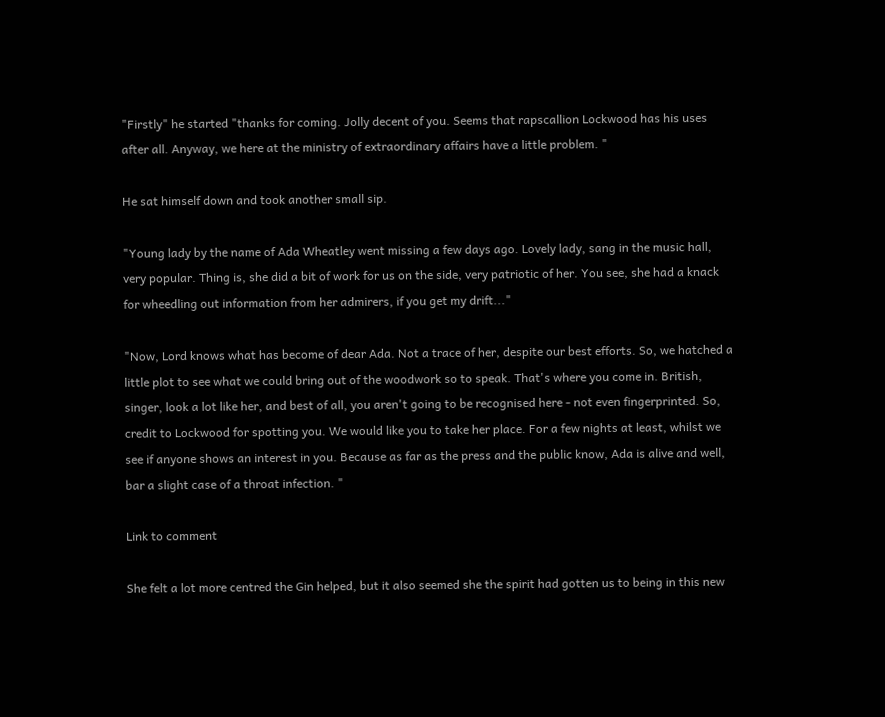"Firstly" he started "thanks for coming. Jolly decent of you. Seems that rapscallion Lockwood has his uses after all. Anyway, we here at the ministry of extraordinary affairs have a little problem. "

He sat himself down and took another small sip.

"Young lady by the name of Ada Wheatley went missing a few days ago. Lovely lady, sang in the music hall, very popular. Thing is, she did a bit of work for us on the side, very patriotic of her. You see, she had a knack for wheedling out information from her admirers, if you get my drift..."

"Now, Lord knows what has become of dear Ada. Not a trace of her, despite our best efforts. So, we hatched a little plot to see what we could bring out of the woodwork so to speak. That's where you come in. British, singer, look a lot like her, and best of all, you aren't going to be recognised here - not even fingerprinted. So, credit to Lockwood for spotting you. We would like you to take her place. For a few nights at least, whilst we see if anyone shows an interest in you. Because as far as the press and the public know, Ada is alive and well, bar a slight case of a throat infection. "

Link to comment

She felt a lot more centred the Gin helped, but it also seemed she the spirit had gotten us to being in this new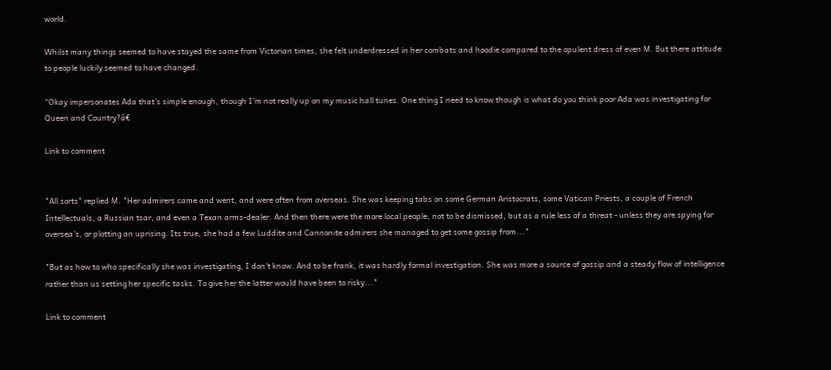world.

Whilst many things seemed to have stayed the same from Victorian times, she felt underdressed in her combats and hoodie compared to the opulent dress of even M. But there attitude to people luckily seemed to have changed.

“Okay impersonates Ada that’s simple enough, though I’m not really up on my music hall tunes. One thing I need to know though is what do you think poor Ada was investigating for Queen and Country?â€

Link to comment


"All sorts" replied M. "Her admirers came and went, and were often from overseas. She was keeping tabs on some German Aristocrats, some Vatican Priests, a couple of French Intellectuals, a Russian tsar, and even a Texan arms-dealer. And then there were the more local people, not to be dismissed, but as a rule less of a threat - unless they are spying for oversea's, or plotting an uprising. Its true, she had a few Luddite and Cannonite admirers she managed to get some gossip from..."

"But as how to who specifically she was investigating, I don't know. And to be frank, it was hardly formal investigation. She was more a source of gossip and a steady flow of intelligence rather than us setting her specific tasks. To give her the latter would have been to risky..."

Link to comment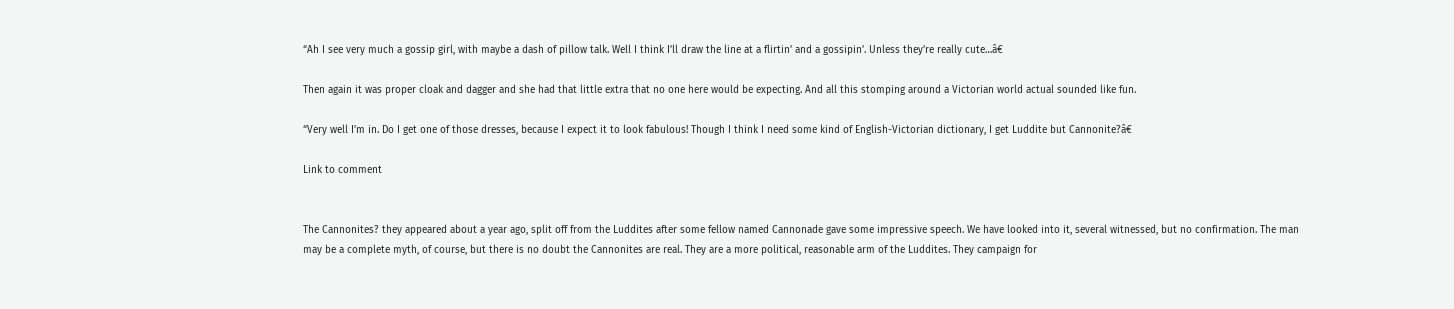“Ah I see very much a gossip girl, with maybe a dash of pillow talk. Well I think I’ll draw the line at a flirtin’ and a gossipin’. Unless they’re really cute…â€

Then again it was proper cloak and dagger and she had that little extra that no one here would be expecting. And all this stomping around a Victorian world actual sounded like fun.

“Very well I’m in. Do I get one of those dresses, because I expect it to look fabulous! Though I think I need some kind of English-Victorian dictionary, I get Luddite but Cannonite?â€

Link to comment


The Cannonites? they appeared about a year ago, split off from the Luddites after some fellow named Cannonade gave some impressive speech. We have looked into it, several witnessed, but no confirmation. The man may be a complete myth, of course, but there is no doubt the Cannonites are real. They are a more political, reasonable arm of the Luddites. They campaign for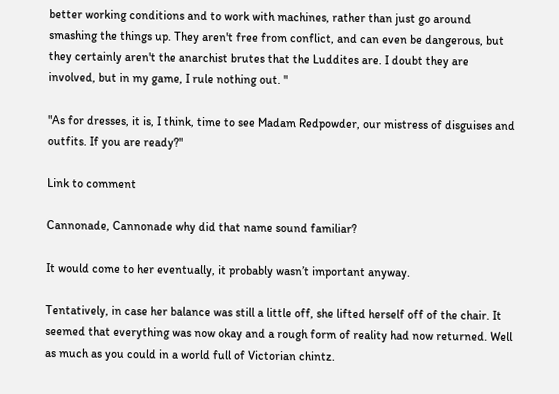better working conditions and to work with machines, rather than just go around smashing the things up. They aren't free from conflict, and can even be dangerous, but they certainly aren't the anarchist brutes that the Luddites are. I doubt they are involved, but in my game, I rule nothing out. "

"As for dresses, it is, I think, time to see Madam Redpowder, our mistress of disguises and outfits. If you are ready?"

Link to comment

Cannonade, Cannonade why did that name sound familiar?

It would come to her eventually, it probably wasn’t important anyway.

Tentatively, in case her balance was still a little off, she lifted herself off of the chair. It seemed that everything was now okay and a rough form of reality had now returned. Well as much as you could in a world full of Victorian chintz.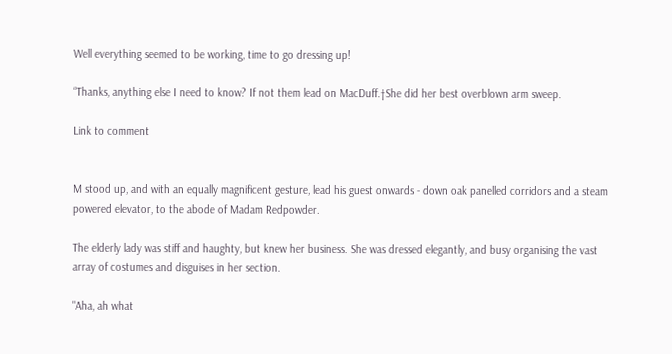Well everything seemed to be working, time to go dressing up!

“Thanks, anything else I need to know? If not them lead on MacDuff.†She did her best overblown arm sweep.

Link to comment


M stood up, and with an equally magnificent gesture, lead his guest onwards - down oak panelled corridors and a steam powered elevator, to the abode of Madam Redpowder.

The elderly lady was stiff and haughty, but knew her business. She was dressed elegantly, and busy organising the vast array of costumes and disguises in her section.

"Aha, ah what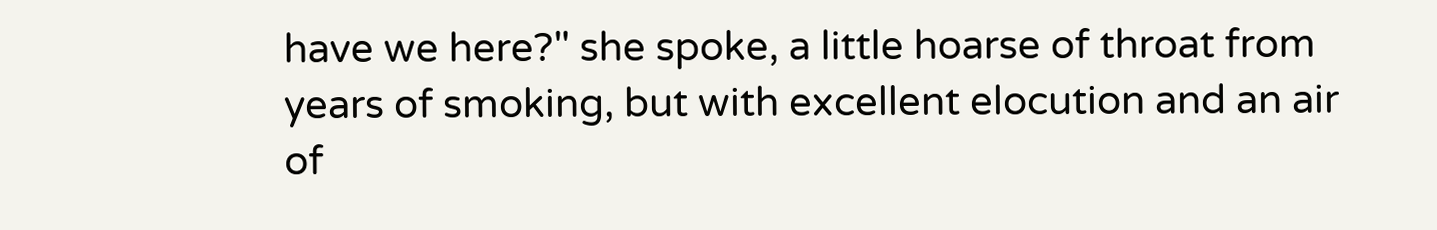have we here?" she spoke, a little hoarse of throat from years of smoking, but with excellent elocution and an air of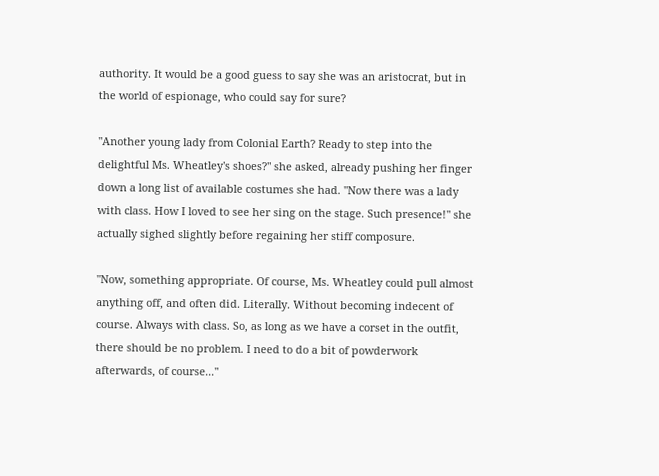authority. It would be a good guess to say she was an aristocrat, but in the world of espionage, who could say for sure?

"Another young lady from Colonial Earth? Ready to step into the delightful Ms. Wheatley's shoes?" she asked, already pushing her finger down a long list of available costumes she had. "Now there was a lady with class. How I loved to see her sing on the stage. Such presence!" she actually sighed slightly before regaining her stiff composure.

"Now, something appropriate. Of course, Ms. Wheatley could pull almost anything off, and often did. Literally. Without becoming indecent of course. Always with class. So, as long as we have a corset in the outfit, there should be no problem. I need to do a bit of powderwork afterwards, of course..."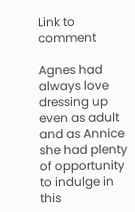Link to comment

Agnes had always love dressing up even as adult and as Annice she had plenty of opportunity to indulge in this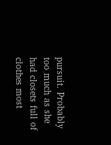pursuit. Probably too much as she had closets full of clothes most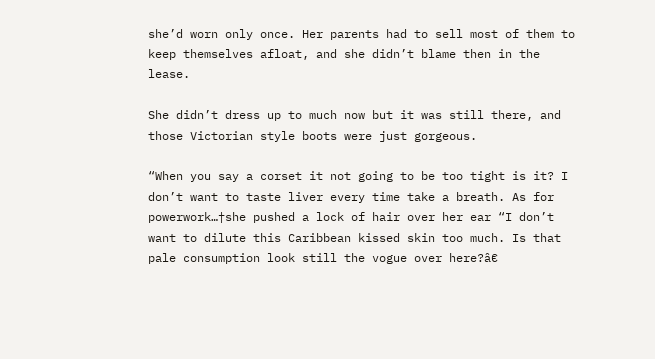she’d worn only once. Her parents had to sell most of them to keep themselves afloat, and she didn’t blame then in the lease.

She didn’t dress up to much now but it was still there, and those Victorian style boots were just gorgeous.

“When you say a corset it not going to be too tight is it? I don’t want to taste liver every time take a breath. As for powerwork…†she pushed a lock of hair over her ear “I don’t want to dilute this Caribbean kissed skin too much. Is that pale consumption look still the vogue over here?â€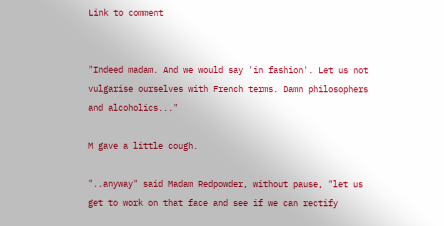Link to comment


"Indeed madam. And we would say 'in fashion'. Let us not vulgarise ourselves with French terms. Damn philosophers and alcoholics..."

M gave a little cough.

"..anyway" said Madam Redpowder, without pause, "let us get to work on that face and see if we can rectify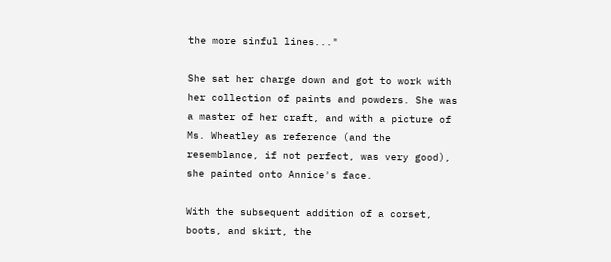the more sinful lines..."

She sat her charge down and got to work with her collection of paints and powders. She was a master of her craft, and with a picture of Ms. Wheatley as reference (and the resemblance, if not perfect, was very good), she painted onto Annice's face.

With the subsequent addition of a corset, boots, and skirt, the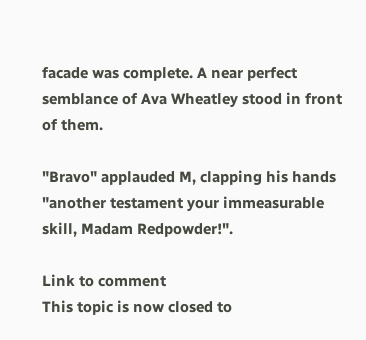facade was complete. A near perfect semblance of Ava Wheatley stood in front of them.

"Bravo" applauded M, clapping his hands "another testament your immeasurable skill, Madam Redpowder!".

Link to comment
This topic is now closed to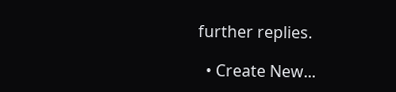further replies.

  • Create New...